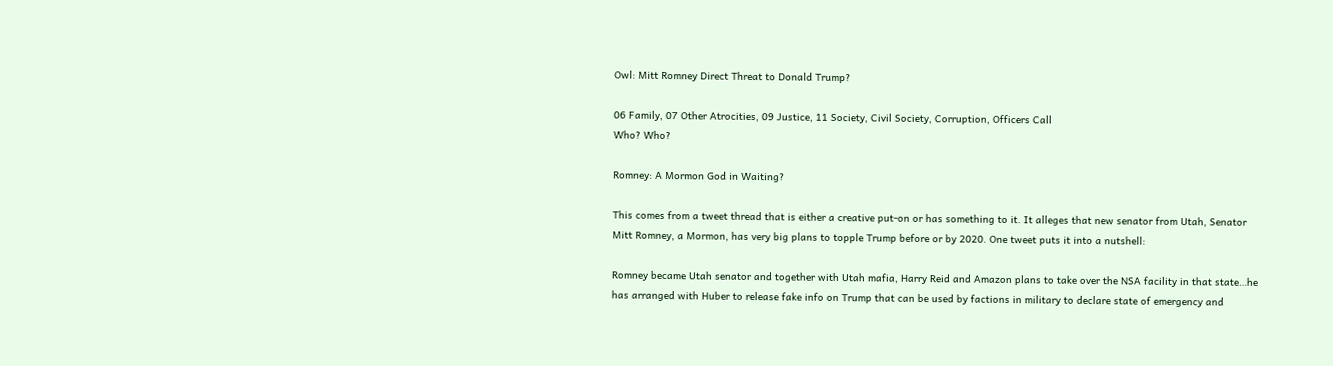Owl: Mitt Romney Direct Threat to Donald Trump?

06 Family, 07 Other Atrocities, 09 Justice, 11 Society, Civil Society, Corruption, Officers Call
Who? Who?

Romney: A Mormon God in Waiting?

This comes from a tweet thread that is either a creative put-on or has something to it. It alleges that new senator from Utah, Senator Mitt Romney, a Mormon, has very big plans to topple Trump before or by 2020. One tweet puts it into a nutshell:

Romney became Utah senator and together with Utah mafia, Harry Reid and Amazon plans to take over the NSA facility in that state…he has arranged with Huber to release fake info on Trump that can be used by factions in military to declare state of emergency and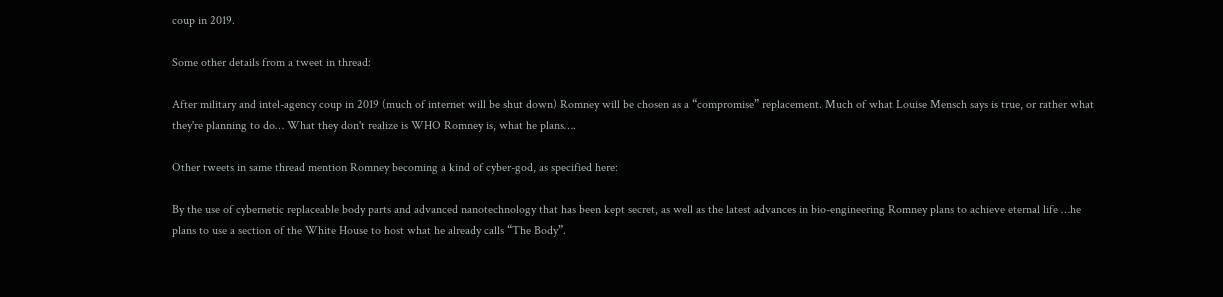coup in 2019.

Some other details from a tweet in thread:

After military and intel-agency coup in 2019 (much of internet will be shut down) Romney will be chosen as a “compromise” replacement. Much of what Louise Mensch says is true, or rather what they're planning to do… What they don't realize is WHO Romney is, what he plans….

Other tweets in same thread mention Romney becoming a kind of cyber-god, as specified here:

By the use of cybernetic replaceable body parts and advanced nanotechnology that has been kept secret, as well as the latest advances in bio-engineering Romney plans to achieve eternal life …he plans to use a section of the White House to host what he already calls “The Body”.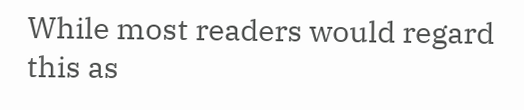While most readers would regard this as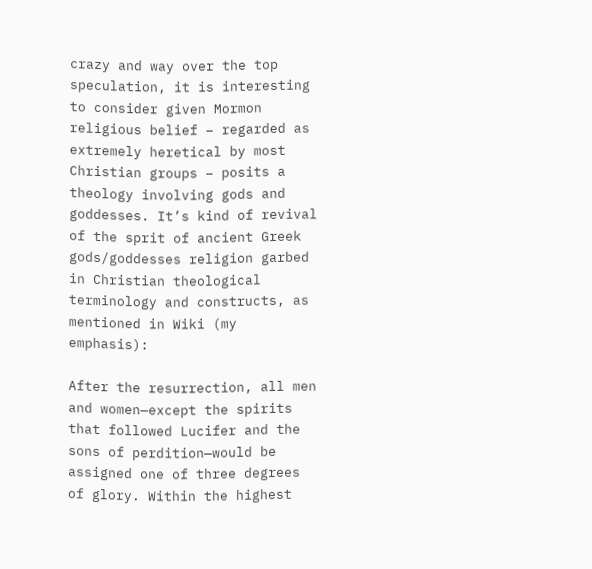crazy and way over the top speculation, it is interesting to consider given Mormon religious belief – regarded as extremely heretical by most Christian groups – posits a theology involving gods and goddesses. It’s kind of revival of the sprit of ancient Greek gods/goddesses religion garbed in Christian theological terminology and constructs, as mentioned in Wiki (my emphasis):

After the resurrection, all men and women—except the spirits that followed Lucifer and the sons of perdition—would be assigned one of three degrees of glory. Within the highest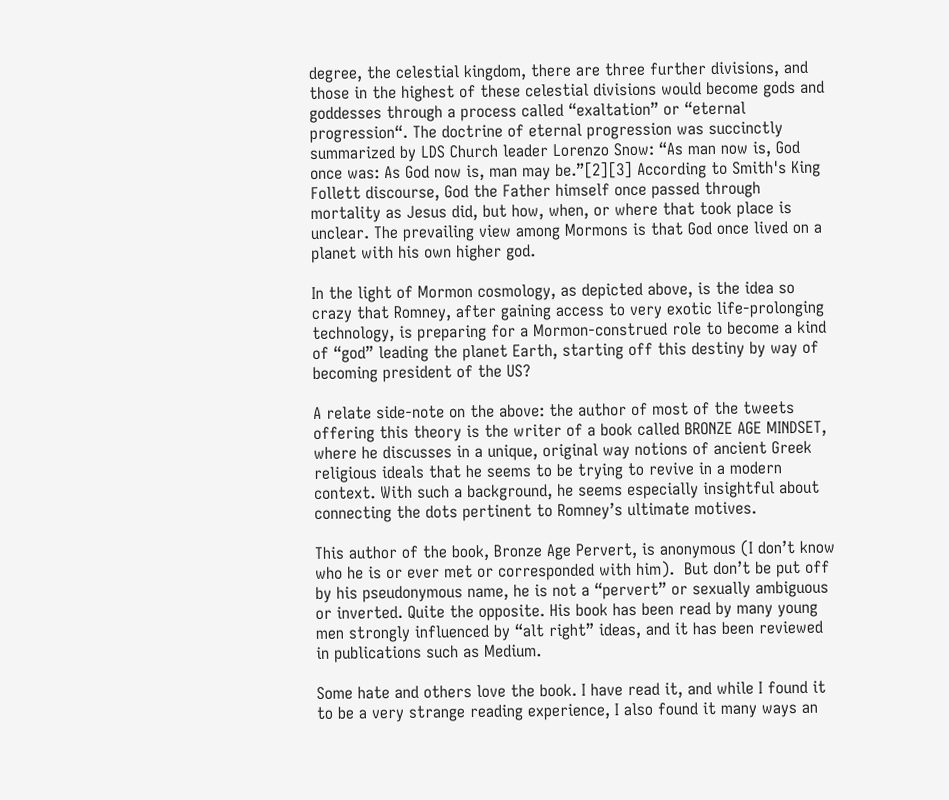degree, the celestial kingdom, there are three further divisions, and those in the highest of these celestial divisions would become gods and goddesses through a process called “exaltation” or “eternal progression“. The doctrine of eternal progression was succinctly summarized by LDS Church leader Lorenzo Snow: “As man now is, God once was: As God now is, man may be.”[2][3] According to Smith's King Follett discourse, God the Father himself once passed through mortality as Jesus did, but how, when, or where that took place is unclear. The prevailing view among Mormons is that God once lived on a planet with his own higher god.

In the light of Mormon cosmology, as depicted above, is the idea so crazy that Romney, after gaining access to very exotic life-prolonging technology, is preparing for a Mormon-construed role to become a kind of “god” leading the planet Earth, starting off this destiny by way of becoming president of the US?

A relate side-note on the above: the author of most of the tweets offering this theory is the writer of a book called BRONZE AGE MINDSET, where he discusses in a unique, original way notions of ancient Greek religious ideals that he seems to be trying to revive in a modern context. With such a background, he seems especially insightful about connecting the dots pertinent to Romney’s ultimate motives.

This author of the book, Bronze Age Pervert, is anonymous (I don’t know who he is or ever met or corresponded with him).  But don’t be put off by his pseudonymous name, he is not a “pervert” or sexually ambiguous or inverted. Quite the opposite. His book has been read by many young men strongly influenced by “alt right” ideas, and it has been reviewed in publications such as Medium.

Some hate and others love the book. I have read it, and while I found it to be a very strange reading experience, I also found it many ways an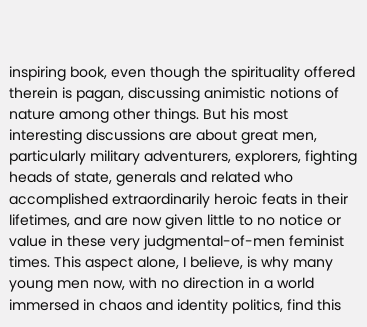inspiring book, even though the spirituality offered therein is pagan, discussing animistic notions of nature among other things. But his most interesting discussions are about great men, particularly military adventurers, explorers, fighting heads of state, generals and related who accomplished extraordinarily heroic feats in their lifetimes, and are now given little to no notice or value in these very judgmental-of-men feminist times. This aspect alone, I believe, is why many young men now, with no direction in a world immersed in chaos and identity politics, find this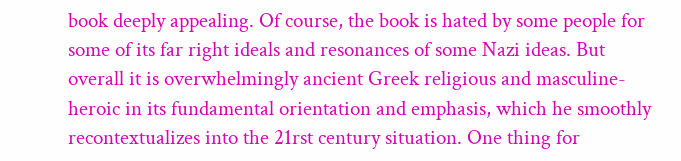book deeply appealing. Of course, the book is hated by some people for some of its far right ideals and resonances of some Nazi ideas. But overall it is overwhelmingly ancient Greek religious and masculine-heroic in its fundamental orientation and emphasis, which he smoothly recontextualizes into the 21rst century situation. One thing for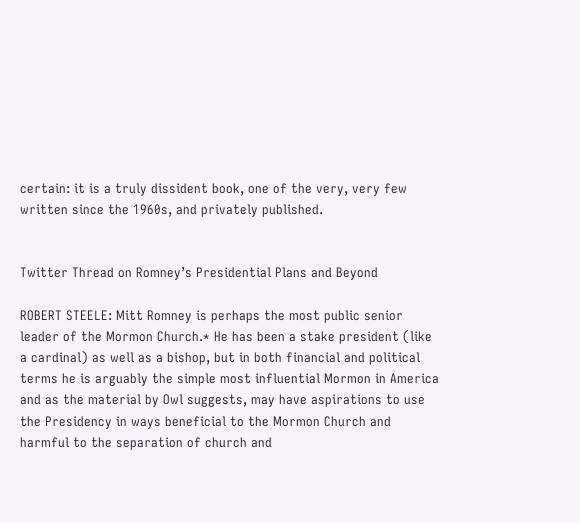certain: it is a truly dissident book, one of the very, very few written since the 1960s, and privately published.


Twitter Thread on Romney’s Presidential Plans and Beyond

ROBERT STEELE: Mitt Romney is perhaps the most public senior leader of the Mormon Church.* He has been a stake president (like a cardinal) as well as a bishop, but in both financial and political terms he is arguably the simple most influential Mormon in America and as the material by Owl suggests, may have aspirations to use the Presidency in ways beneficial to the Mormon Church and harmful to the separation of church and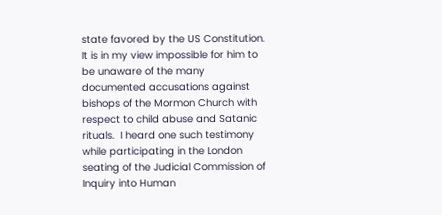state favored by the US Constitution. It is in my view impossible for him to be unaware of the many documented accusations against bishops of the Mormon Church with respect to child abuse and Satanic rituals.  I heard one such testimony while participating in the London seating of the Judicial Commission of Inquiry into Human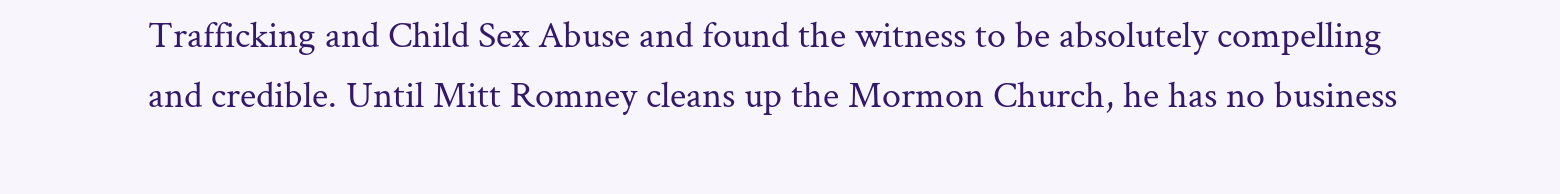Trafficking and Child Sex Abuse and found the witness to be absolutely compelling and credible. Until Mitt Romney cleans up the Mormon Church, he has no business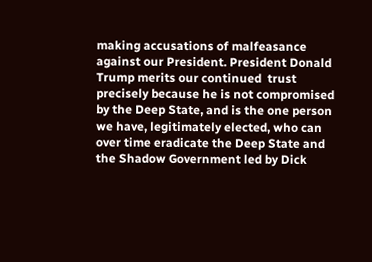making accusations of malfeasance against our President. President Donald Trump merits our continued  trust precisely because he is not compromised by the Deep State, and is the one person we have, legitimately elected, who can over time eradicate the Deep State and the Shadow Government led by Dick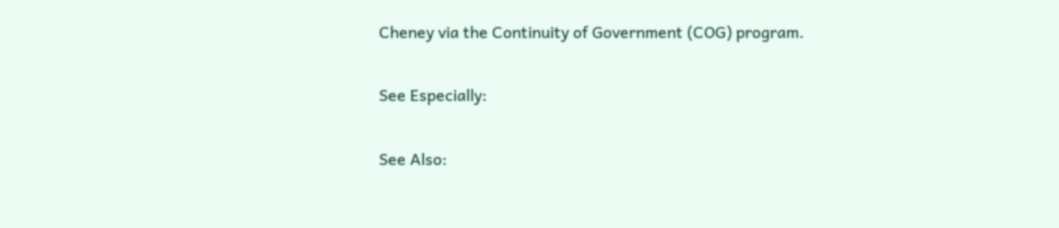Cheney via the Continuity of Government (COG) program.

See Especially:

See Also: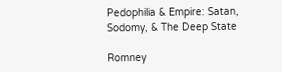Pedophilia & Empire: Satan, Sodomy, & The Deep State

Romney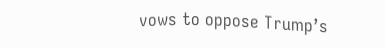vows to oppose Trump’s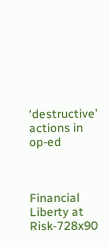‘destructive’ actions in op-ed



Financial Liberty at Risk-728x90